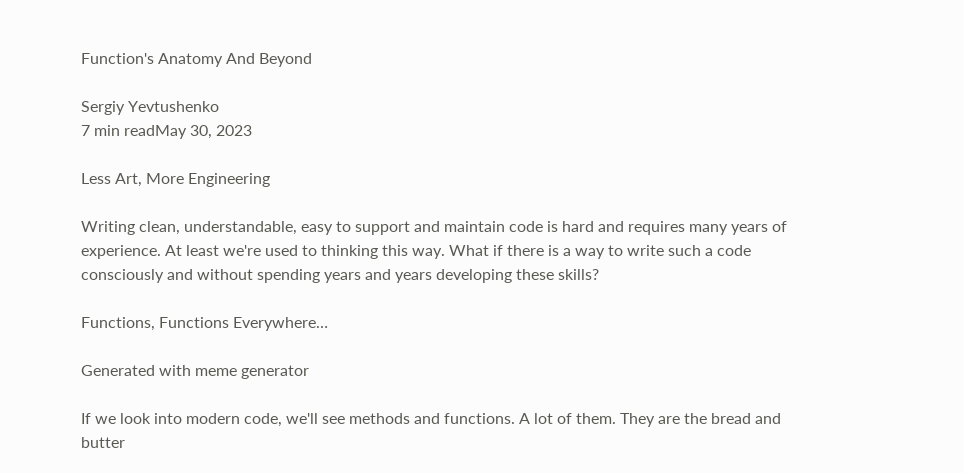Function's Anatomy And Beyond

Sergiy Yevtushenko
7 min readMay 30, 2023

Less Art, More Engineering

Writing clean, understandable, easy to support and maintain code is hard and requires many years of experience. At least we're used to thinking this way. What if there is a way to write such a code consciously and without spending years and years developing these skills?

Functions, Functions Everywhere…

Generated with meme generator

If we look into modern code, we'll see methods and functions. A lot of them. They are the bread and butter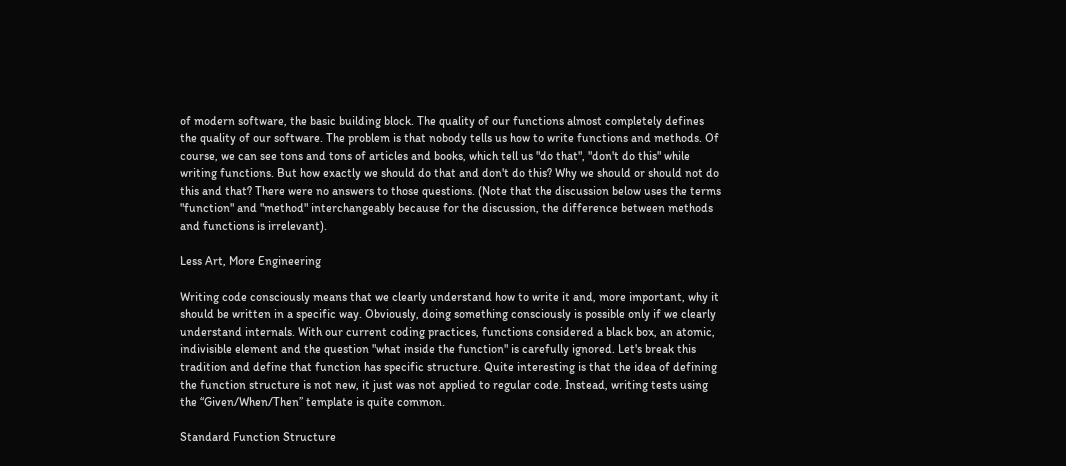of modern software, the basic building block. The quality of our functions almost completely defines the quality of our software. The problem is that nobody tells us how to write functions and methods. Of course, we can see tons and tons of articles and books, which tell us "do that", "don't do this" while writing functions. But how exactly we should do that and don't do this? Why we should or should not do this and that? There were no answers to those questions. (Note that the discussion below uses the terms "function" and "method" interchangeably because for the discussion, the difference between methods and functions is irrelevant).

Less Art, More Engineering

Writing code consciously means that we clearly understand how to write it and, more important, why it should be written in a specific way. Obviously, doing something consciously is possible only if we clearly understand internals. With our current coding practices, functions considered a black box, an atomic, indivisible element and the question "what inside the function" is carefully ignored. Let's break this tradition and define that function has specific structure. Quite interesting is that the idea of defining the function structure is not new, it just was not applied to regular code. Instead, writing tests using the “Given/When/Then” template is quite common.

Standard Function Structure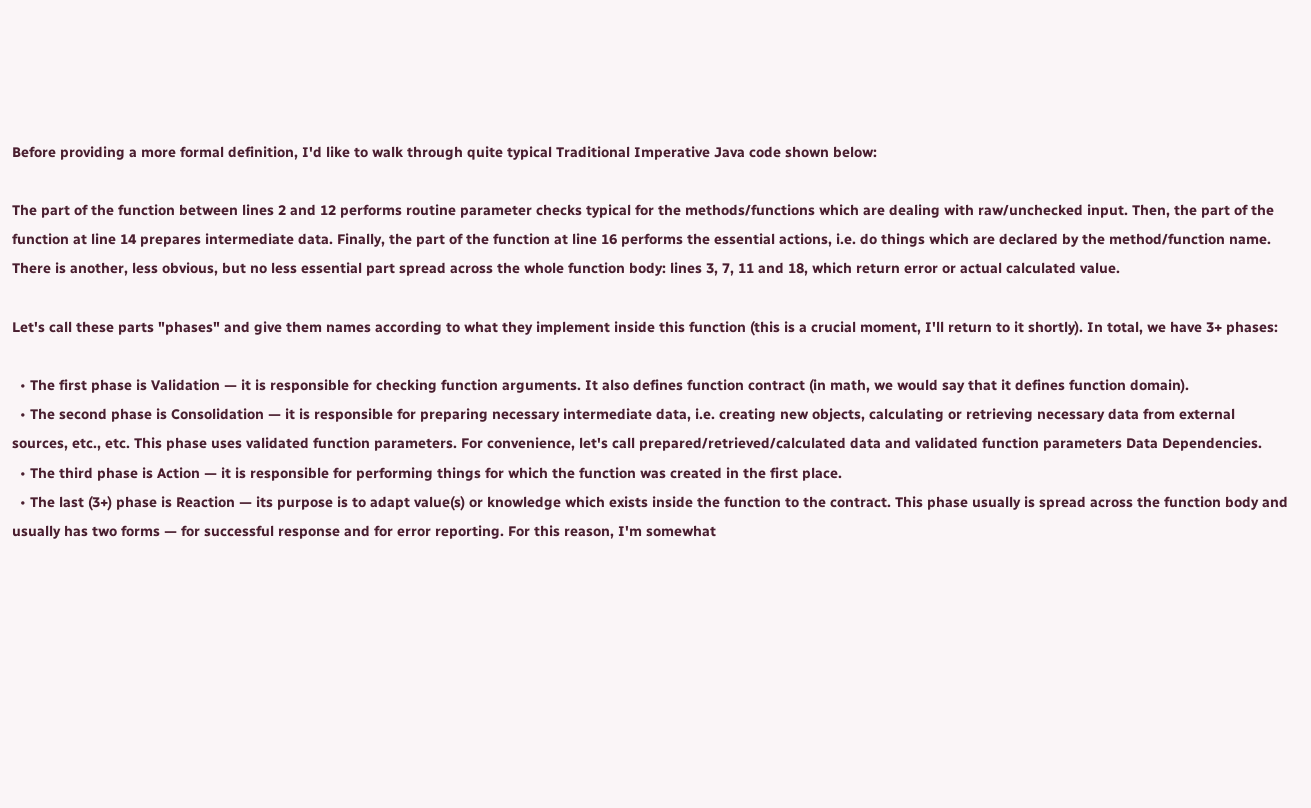Before providing a more formal definition, I'd like to walk through quite typical Traditional Imperative Java code shown below:

The part of the function between lines 2 and 12 performs routine parameter checks typical for the methods/functions which are dealing with raw/unchecked input. Then, the part of the function at line 14 prepares intermediate data. Finally, the part of the function at line 16 performs the essential actions, i.e. do things which are declared by the method/function name. There is another, less obvious, but no less essential part spread across the whole function body: lines 3, 7, 11 and 18, which return error or actual calculated value.

Let's call these parts "phases" and give them names according to what they implement inside this function (this is a crucial moment, I'll return to it shortly). In total, we have 3+ phases:

  • The first phase is Validation — it is responsible for checking function arguments. It also defines function contract (in math, we would say that it defines function domain).
  • The second phase is Consolidation — it is responsible for preparing necessary intermediate data, i.e. creating new objects, calculating or retrieving necessary data from external sources, etc., etc. This phase uses validated function parameters. For convenience, let's call prepared/retrieved/calculated data and validated function parameters Data Dependencies.
  • The third phase is Action — it is responsible for performing things for which the function was created in the first place.
  • The last (3+) phase is Reaction — its purpose is to adapt value(s) or knowledge which exists inside the function to the contract. This phase usually is spread across the function body and usually has two forms — for successful response and for error reporting. For this reason, I'm somewhat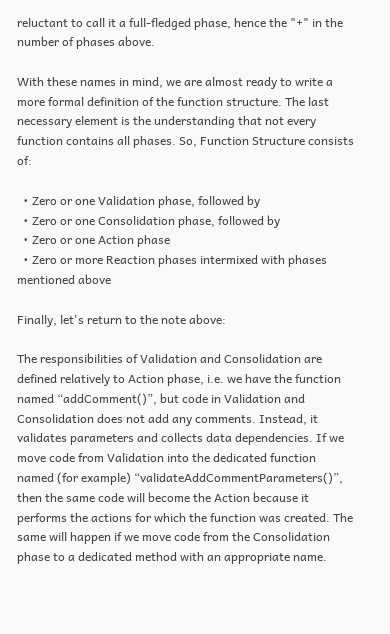reluctant to call it a full-fledged phase, hence the "+" in the number of phases above.

With these names in mind, we are almost ready to write a more formal definition of the function structure. The last necessary element is the understanding that not every function contains all phases. So, Function Structure consists of:

  • Zero or one Validation phase, followed by
  • Zero or one Consolidation phase, followed by
  • Zero or one Action phase
  • Zero or more Reaction phases intermixed with phases mentioned above

Finally, let's return to the note above:

The responsibilities of Validation and Consolidation are defined relatively to Action phase, i.e. we have the function named “addComment()”, but code in Validation and Consolidation does not add any comments. Instead, it validates parameters and collects data dependencies. If we move code from Validation into the dedicated function named (for example) “validateAddCommentParameters()”, then the same code will become the Action because it performs the actions for which the function was created. The same will happen if we move code from the Consolidation phase to a dedicated method with an appropriate name.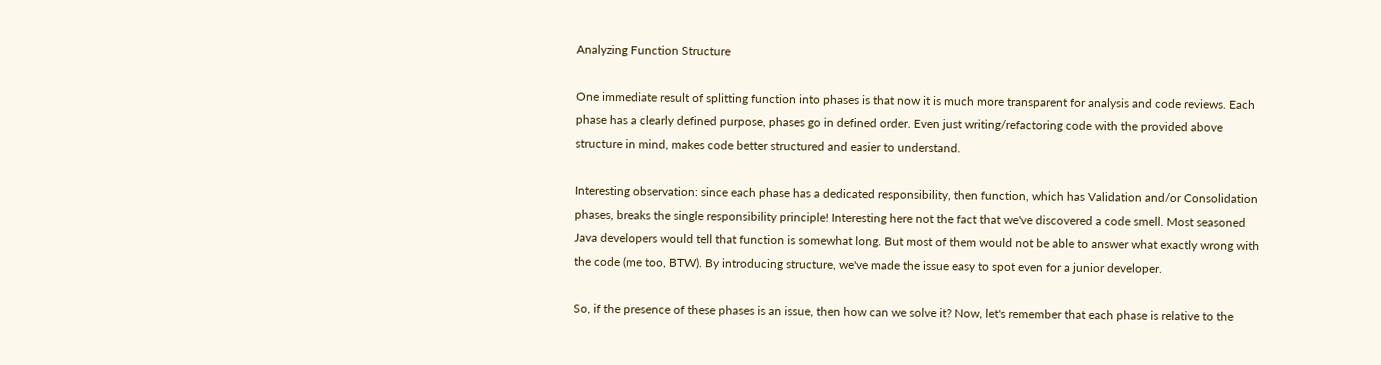Analyzing Function Structure

One immediate result of splitting function into phases is that now it is much more transparent for analysis and code reviews. Each phase has a clearly defined purpose, phases go in defined order. Even just writing/refactoring code with the provided above structure in mind, makes code better structured and easier to understand.

Interesting observation: since each phase has a dedicated responsibility, then function, which has Validation and/or Consolidation phases, breaks the single responsibility principle! Interesting here not the fact that we've discovered a code smell. Most seasoned Java developers would tell that function is somewhat long. But most of them would not be able to answer what exactly wrong with the code (me too, BTW). By introducing structure, we've made the issue easy to spot even for a junior developer.

So, if the presence of these phases is an issue, then how can we solve it? Now, let's remember that each phase is relative to the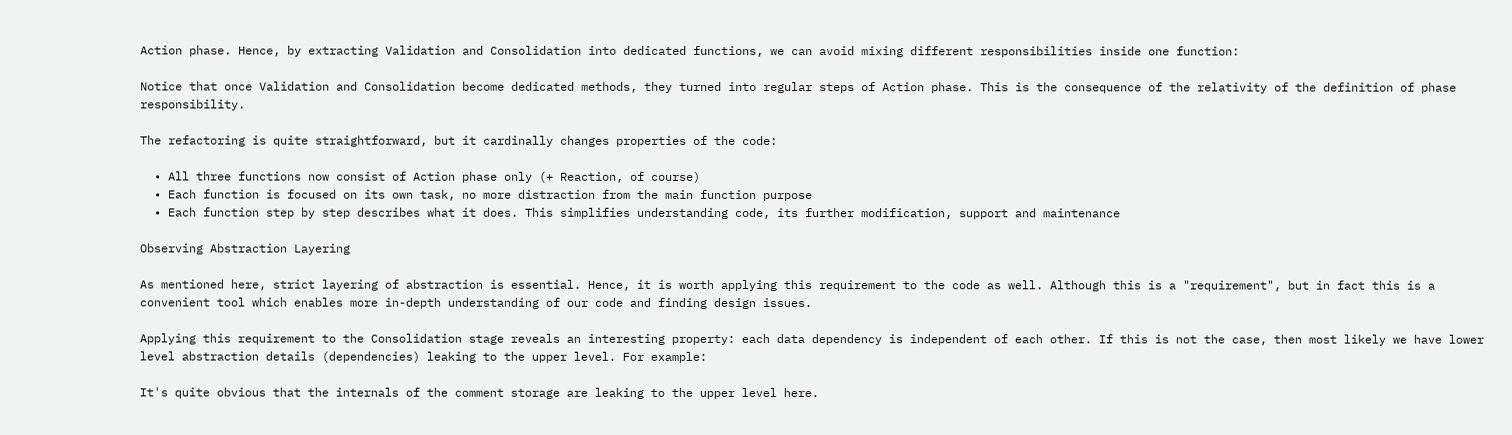Action phase. Hence, by extracting Validation and Consolidation into dedicated functions, we can avoid mixing different responsibilities inside one function:

Notice that once Validation and Consolidation become dedicated methods, they turned into regular steps of Action phase. This is the consequence of the relativity of the definition of phase responsibility.

The refactoring is quite straightforward, but it cardinally changes properties of the code:

  • All three functions now consist of Action phase only (+ Reaction, of course)
  • Each function is focused on its own task, no more distraction from the main function purpose
  • Each function step by step describes what it does. This simplifies understanding code, its further modification, support and maintenance

Observing Abstraction Layering

As mentioned here, strict layering of abstraction is essential. Hence, it is worth applying this requirement to the code as well. Although this is a "requirement", but in fact this is a convenient tool which enables more in-depth understanding of our code and finding design issues.

Applying this requirement to the Consolidation stage reveals an interesting property: each data dependency is independent of each other. If this is not the case, then most likely we have lower level abstraction details (dependencies) leaking to the upper level. For example:

It's quite obvious that the internals of the comment storage are leaking to the upper level here.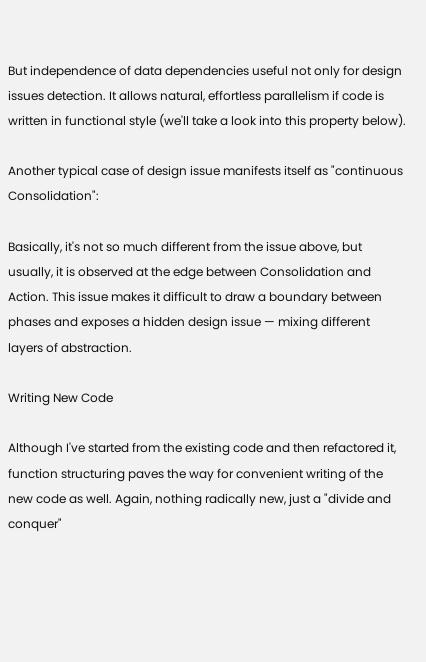But independence of data dependencies useful not only for design issues detection. It allows natural, effortless parallelism if code is written in functional style (we'll take a look into this property below).

Another typical case of design issue manifests itself as "continuous Consolidation":

Basically, it's not so much different from the issue above, but usually, it is observed at the edge between Consolidation and Action. This issue makes it difficult to draw a boundary between phases and exposes a hidden design issue — mixing different layers of abstraction.

Writing New Code

Although I've started from the existing code and then refactored it, function structuring paves the way for convenient writing of the new code as well. Again, nothing radically new, just a "divide and conquer"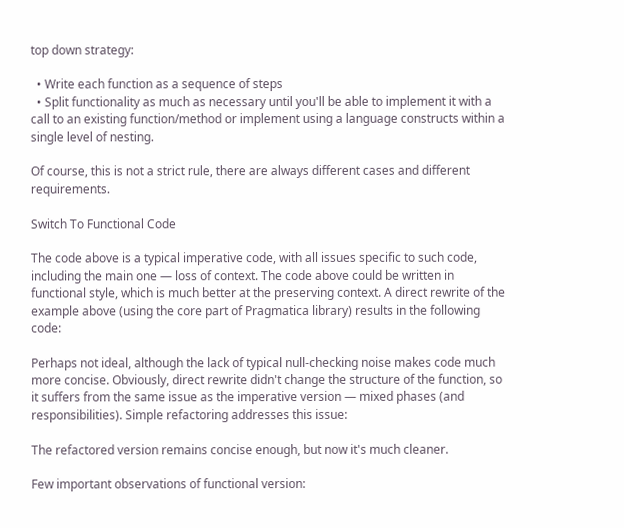top down strategy:

  • Write each function as a sequence of steps
  • Split functionality as much as necessary until you'll be able to implement it with a call to an existing function/method or implement using a language constructs within a single level of nesting.

Of course, this is not a strict rule, there are always different cases and different requirements.

Switch To Functional Code

The code above is a typical imperative code, with all issues specific to such code, including the main one — loss of context. The code above could be written in functional style, which is much better at the preserving context. A direct rewrite of the example above (using the core part of Pragmatica library) results in the following code:

Perhaps not ideal, although the lack of typical null-checking noise makes code much more concise. Obviously, direct rewrite didn't change the structure of the function, so it suffers from the same issue as the imperative version — mixed phases (and responsibilities). Simple refactoring addresses this issue:

The refactored version remains concise enough, but now it's much cleaner.

Few important observations of functional version: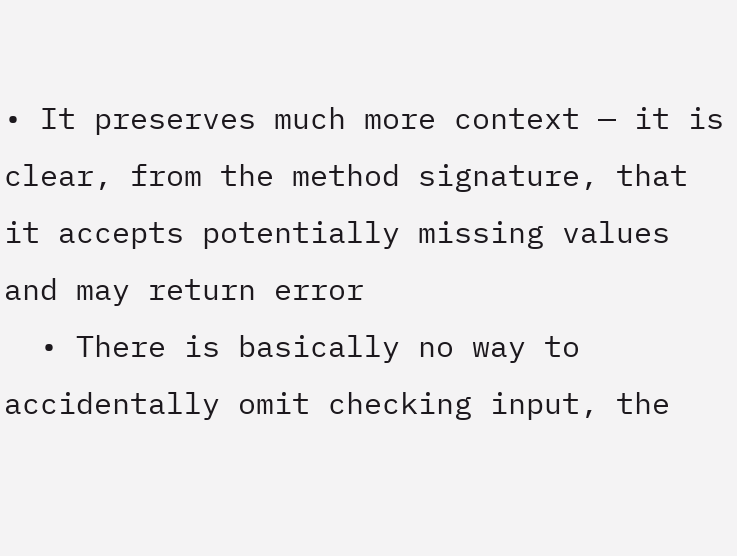• It preserves much more context — it is clear, from the method signature, that it accepts potentially missing values and may return error
  • There is basically no way to accidentally omit checking input, the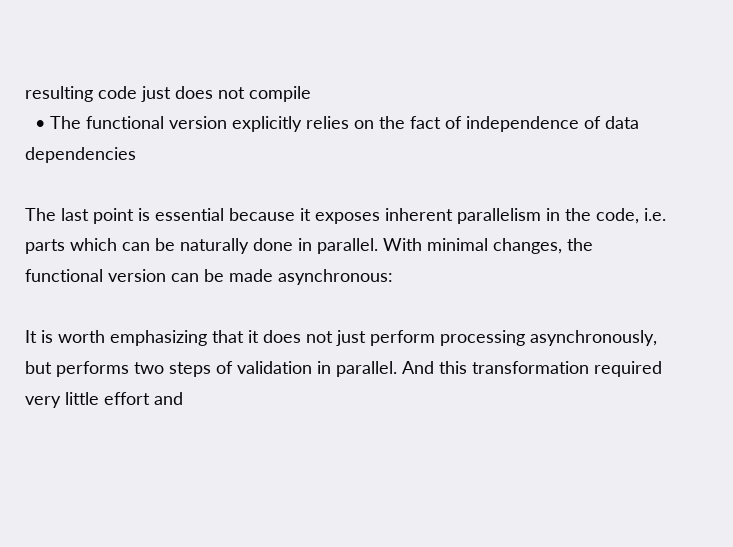resulting code just does not compile
  • The functional version explicitly relies on the fact of independence of data dependencies

The last point is essential because it exposes inherent parallelism in the code, i.e. parts which can be naturally done in parallel. With minimal changes, the functional version can be made asynchronous:

It is worth emphasizing that it does not just perform processing asynchronously, but performs two steps of validation in parallel. And this transformation required very little effort and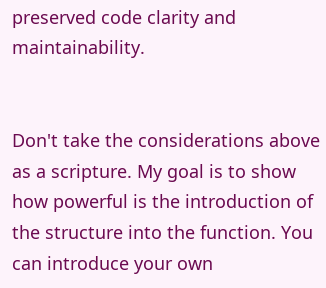preserved code clarity and maintainability.


Don't take the considerations above as a scripture. My goal is to show how powerful is the introduction of the structure into the function. You can introduce your own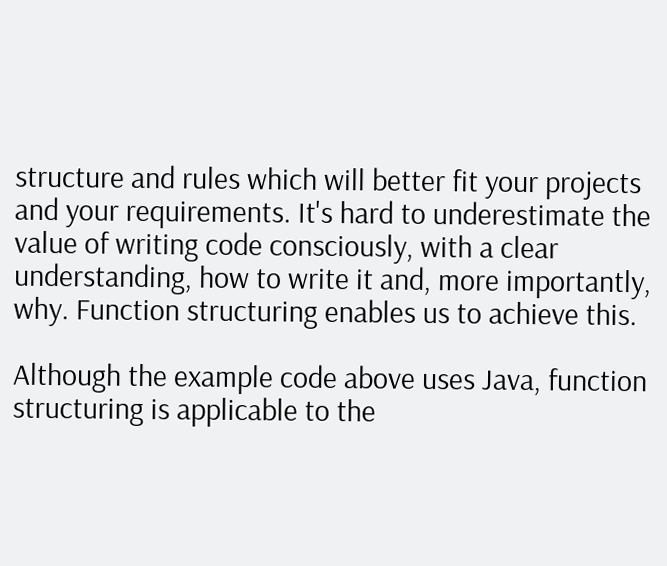structure and rules which will better fit your projects and your requirements. It's hard to underestimate the value of writing code consciously, with a clear understanding, how to write it and, more importantly, why. Function structuring enables us to achieve this.

Although the example code above uses Java, function structuring is applicable to the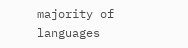majority of languages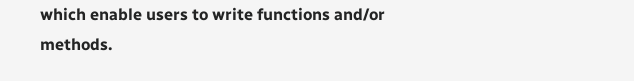which enable users to write functions and/or methods.